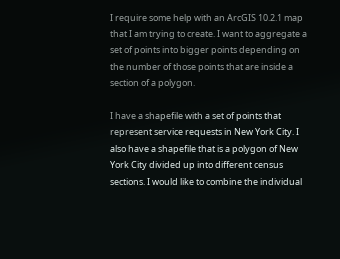I require some help with an ArcGIS 10.2.1 map that I am trying to create. I want to aggregate a set of points into bigger points depending on the number of those points that are inside a section of a polygon.

I have a shapefile with a set of points that represent service requests in New York City. I also have a shapefile that is a polygon of New York City divided up into different census sections. I would like to combine the individual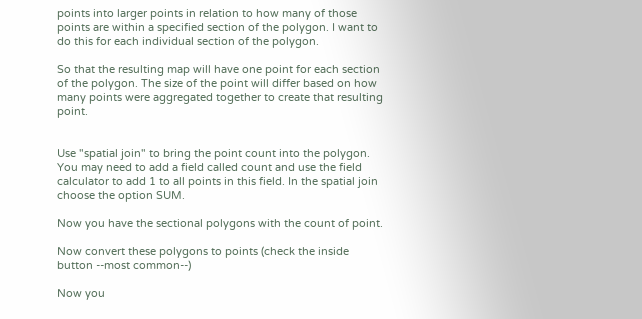points into larger points in relation to how many of those points are within a specified section of the polygon. I want to do this for each individual section of the polygon.

So that the resulting map will have one point for each section of the polygon. The size of the point will differ based on how many points were aggregated together to create that resulting point.


Use "spatial join" to bring the point count into the polygon. You may need to add a field called count and use the field calculator to add 1 to all points in this field. In the spatial join choose the option SUM.

Now you have the sectional polygons with the count of point.

Now convert these polygons to points (check the inside button --most common--)

Now you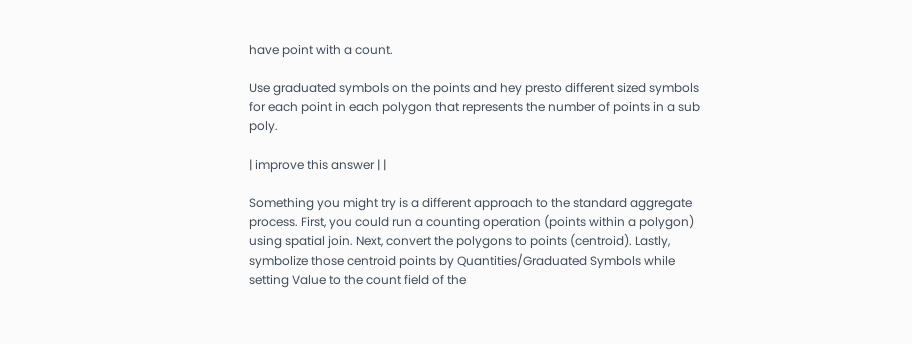have point with a count.

Use graduated symbols on the points and hey presto different sized symbols for each point in each polygon that represents the number of points in a sub poly.

| improve this answer | |

Something you might try is a different approach to the standard aggregate process. First, you could run a counting operation (points within a polygon) using spatial join. Next, convert the polygons to points (centroid). Lastly, symbolize those centroid points by Quantities/Graduated Symbols while setting Value to the count field of the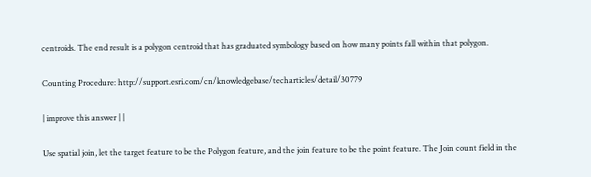centroids. The end result is a polygon centroid that has graduated symbology based on how many points fall within that polygon.

Counting Procedure: http://support.esri.com/cn/knowledgebase/techarticles/detail/30779

| improve this answer | |

Use spatial join, let the target feature to be the Polygon feature, and the join feature to be the point feature. The Join count field in the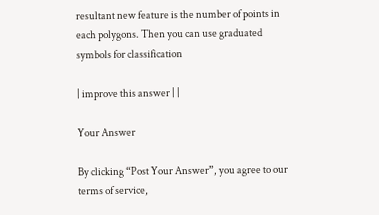resultant new feature is the number of points in each polygons. Then you can use graduated symbols for classification

| improve this answer | |

Your Answer

By clicking “Post Your Answer”, you agree to our terms of service,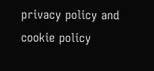privacy policy and cookie policy